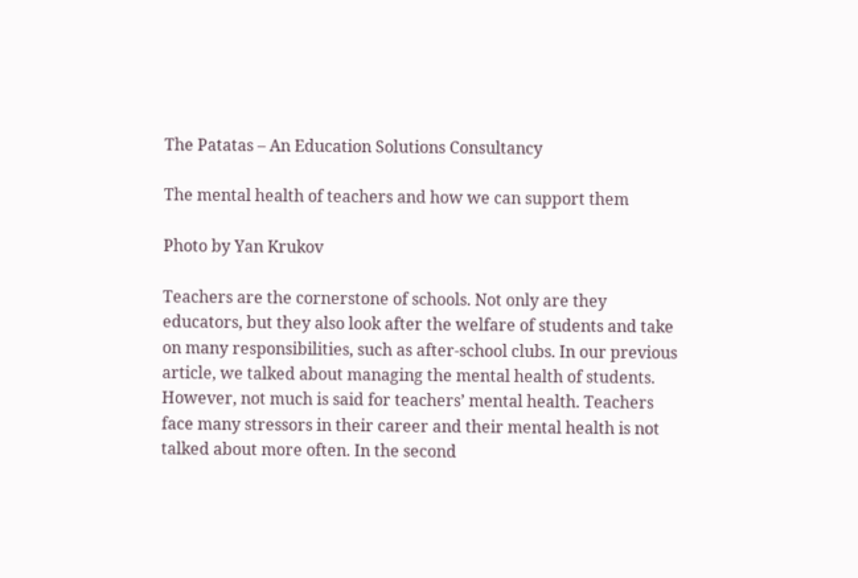The Patatas – An Education Solutions Consultancy

The mental health of teachers and how we can support them

Photo by Yan Krukov

Teachers are the cornerstone of schools. Not only are they educators, but they also look after the welfare of students and take on many responsibilities, such as after-school clubs. In our previous article, we talked about managing the mental health of students. However, not much is said for teachers’ mental health. Teachers face many stressors in their career and their mental health is not talked about more often. In the second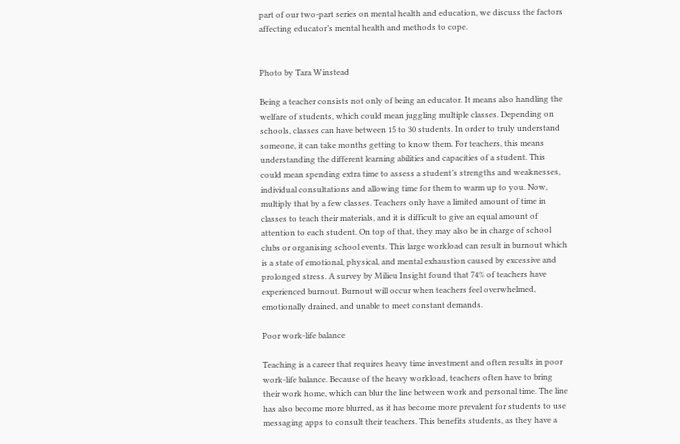part of our two-part series on mental health and education, we discuss the factors affecting educator’s mental health and methods to cope.


Photo by Tara Winstead

Being a teacher consists not only of being an educator. It means also handling the welfare of students, which could mean juggling multiple classes. Depending on schools, classes can have between 15 to 30 students. In order to truly understand someone, it can take months getting to know them. For teachers, this means understanding the different learning abilities and capacities of a student. This could mean spending extra time to assess a student’s strengths and weaknesses, individual consultations and allowing time for them to warm up to you. Now, multiply that by a few classes. Teachers only have a limited amount of time in classes to teach their materials, and it is difficult to give an equal amount of attention to each student. On top of that, they may also be in charge of school clubs or organising school events. This large workload can result in burnout which is a state of emotional, physical, and mental exhaustion caused by excessive and prolonged stress. A survey by Milieu Insight found that 74% of teachers have experienced burnout. Burnout will occur when teachers feel overwhelmed, emotionally drained, and unable to meet constant demands.

Poor work-life balance

Teaching is a career that requires heavy time investment and often results in poor work-life balance. Because of the heavy workload, teachers often have to bring their work home, which can blur the line between work and personal time. The line has also become more blurred, as it has become more prevalent for students to use messaging apps to consult their teachers. This benefits students, as they have a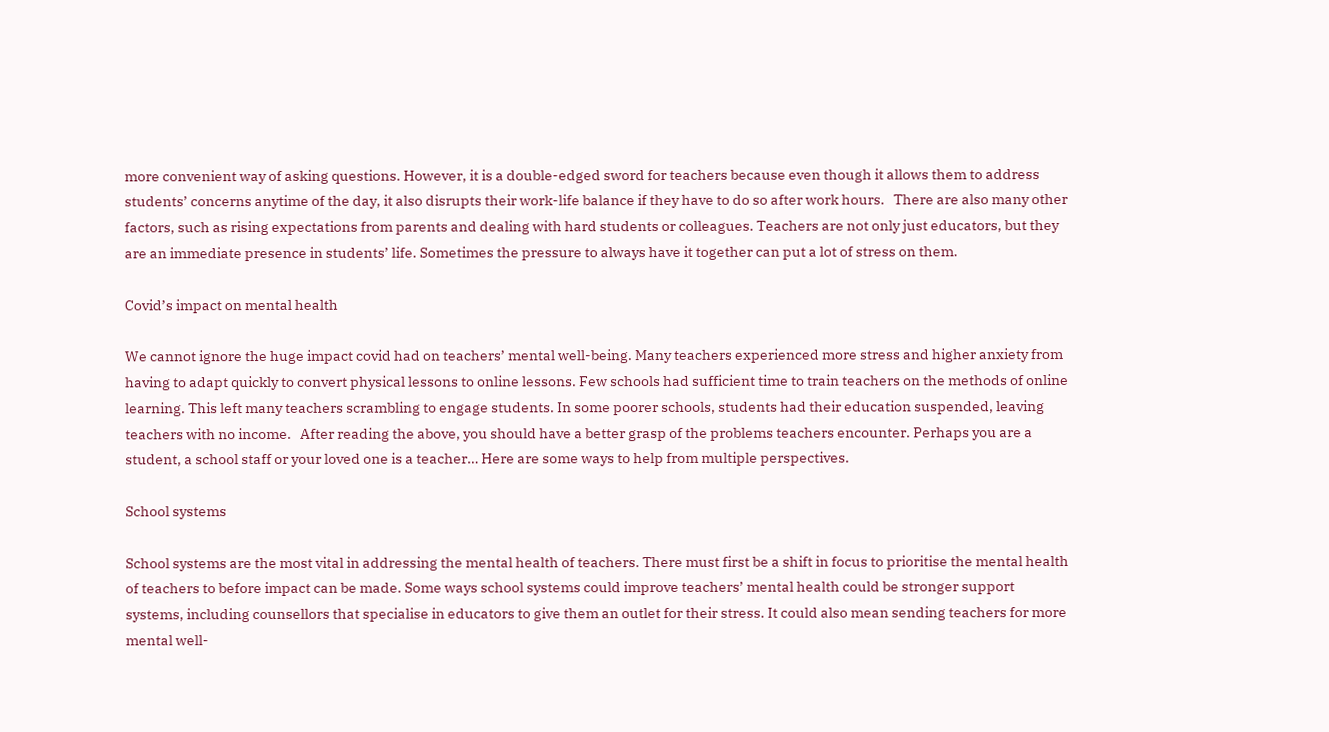more convenient way of asking questions. However, it is a double-edged sword for teachers because even though it allows them to address students’ concerns anytime of the day, it also disrupts their work-life balance if they have to do so after work hours.   There are also many other factors, such as rising expectations from parents and dealing with hard students or colleagues. Teachers are not only just educators, but they are an immediate presence in students’ life. Sometimes the pressure to always have it together can put a lot of stress on them.

Covid’s impact on mental health

We cannot ignore the huge impact covid had on teachers’ mental well-being. Many teachers experienced more stress and higher anxiety from having to adapt quickly to convert physical lessons to online lessons. Few schools had sufficient time to train teachers on the methods of online learning. This left many teachers scrambling to engage students. In some poorer schools, students had their education suspended, leaving teachers with no income.   After reading the above, you should have a better grasp of the problems teachers encounter. Perhaps you are a student, a school staff or your loved one is a teacher… Here are some ways to help from multiple perspectives.

School systems

School systems are the most vital in addressing the mental health of teachers. There must first be a shift in focus to prioritise the mental health of teachers to before impact can be made. Some ways school systems could improve teachers’ mental health could be stronger support systems, including counsellors that specialise in educators to give them an outlet for their stress. It could also mean sending teachers for more mental well-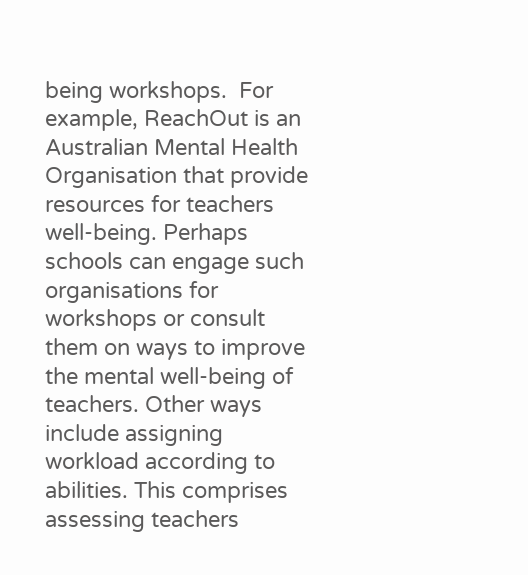being workshops.  For example, ReachOut is an Australian Mental Health Organisation that provide resources for teachers well-being. Perhaps schools can engage such organisations for workshops or consult them on ways to improve the mental well-being of teachers. Other ways include assigning workload according to abilities. This comprises assessing teachers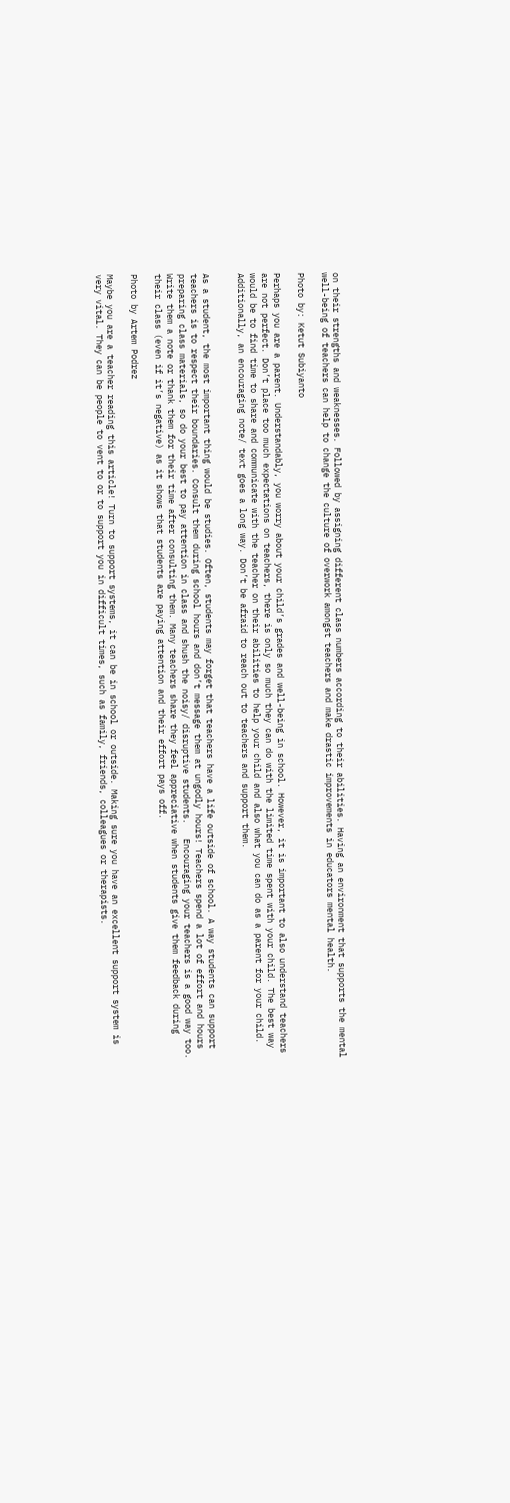on their strengths and weaknesses. Followed by assigning different class numbers according to their abilities. Having an environment that supports the mental well-being of teachers can help to change the culture of overwork amongst teachers and make drastic improvements in educators mental health.

Photo by: Ketut Subiyanto

Perhaps you are a parent. Understandably, you worry about your child’s grades and well-being in school. However, it is important to also understand teachers are not perfect. Don’t place too much expectations on teachers, there is only so much they can do with the limited time spent with your child. The best way would be to find time to share and communicate with the teacher on their abilities to help your child and also what you can do as a parent for your child.   Additionally, an encouraging note/ text goes a long way. Don’t be afraid to reach out to teachers and support them.


As a student, the most important thing would be studies. Often, students may forget that teachers have a life outside of school. A way students can support teachers is to respect their boundaries. Consult them during school hours and don’t message them at ungodly hours! Teachers spend a lot of effort and hours preparing class materials, so do your best to pay attention in class and shush the noisy/ disruptive students.   Encouraging your teachers is a good way too. Write them a note or thank them for their time after consulting them. Many teachers share they feel appreciative when students give them feedback during their class (even if it’s negative) as it shows that students are paying attention and their effort pays off.

Photo by Artem Podrez

Maybe you are a teacher reading this article! Turn to support systems, it can be in school or outside. Making sure you have an excellent support system is very vital. They can be people to vent to or to support you in difficult times, such as family, friends, colleagues or therapists.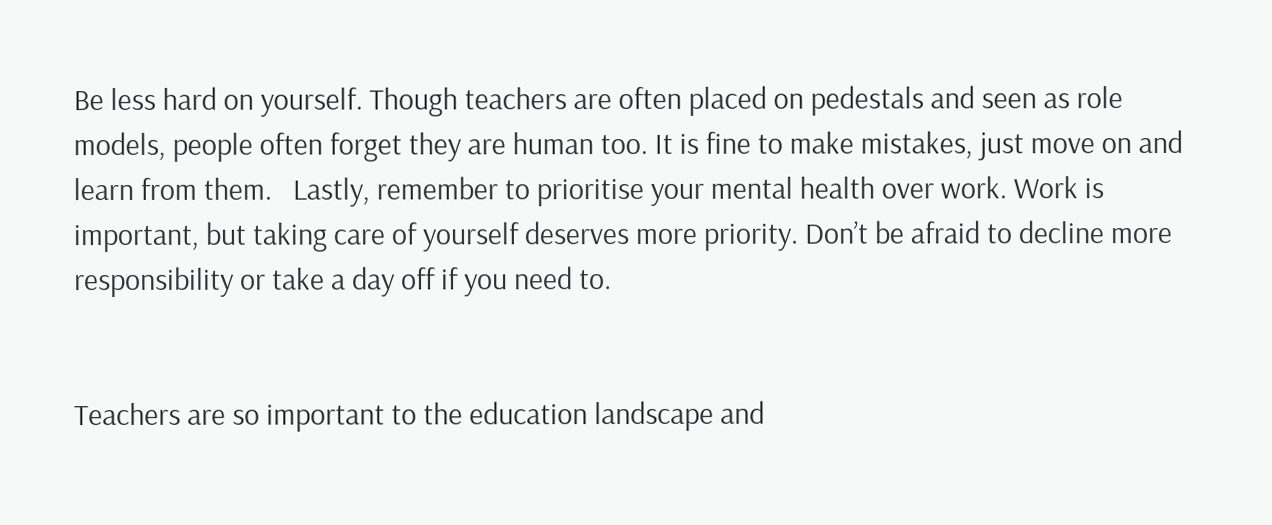Be less hard on yourself. Though teachers are often placed on pedestals and seen as role models, people often forget they are human too. It is fine to make mistakes, just move on and learn from them.   Lastly, remember to prioritise your mental health over work. Work is important, but taking care of yourself deserves more priority. Don’t be afraid to decline more responsibility or take a day off if you need to.


Teachers are so important to the education landscape and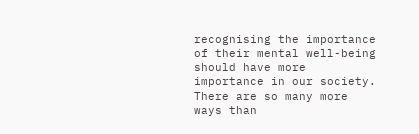recognising the importance of their mental well-being should have more importance in our society. There are so many more ways than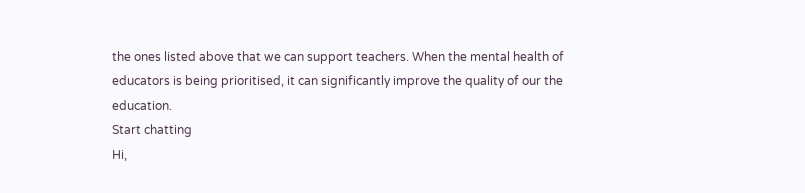the ones listed above that we can support teachers. When the mental health of educators is being prioritised, it can significantly improve the quality of our the education.
Start chatting
Hi,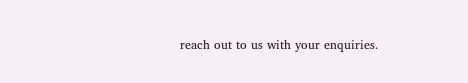reach out to us with your enquiries.